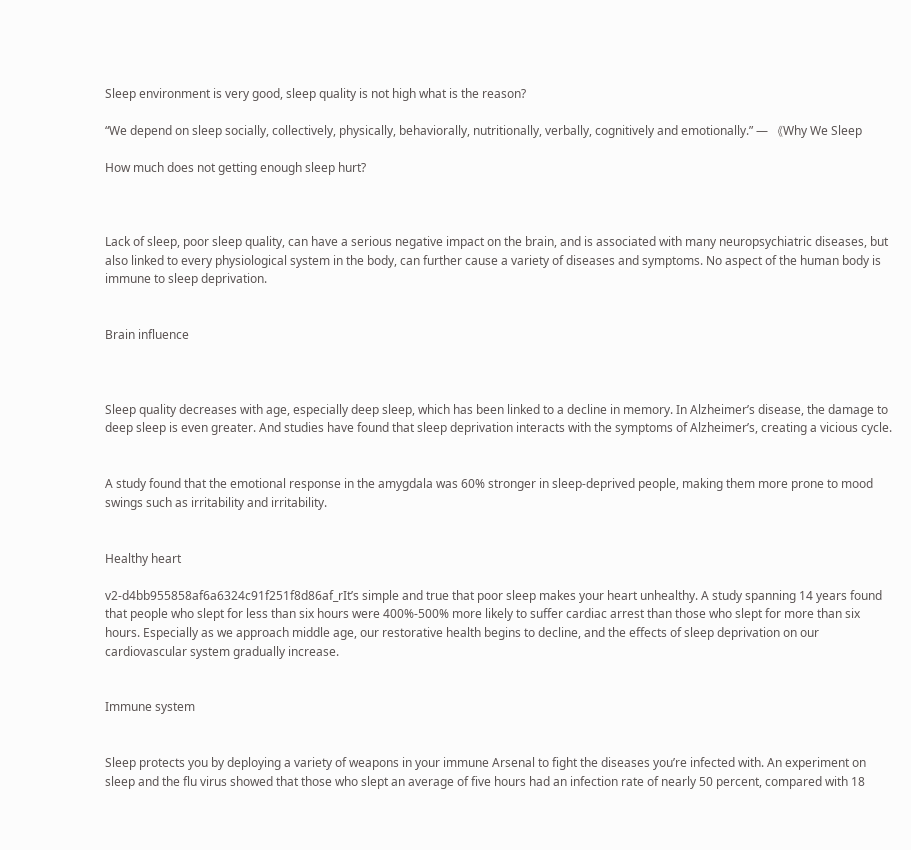Sleep environment is very good, sleep quality is not high what is the reason?

“We depend on sleep socially, collectively, physically, behaviorally, nutritionally, verbally, cognitively and emotionally.” — 《Why We Sleep

How much does not getting enough sleep hurt?



Lack of sleep, poor sleep quality, can have a serious negative impact on the brain, and is associated with many neuropsychiatric diseases, but also linked to every physiological system in the body, can further cause a variety of diseases and symptoms. No aspect of the human body is immune to sleep deprivation.


Brain influence



Sleep quality decreases with age, especially deep sleep, which has been linked to a decline in memory. In Alzheimer’s disease, the damage to deep sleep is even greater. And studies have found that sleep deprivation interacts with the symptoms of Alzheimer’s, creating a vicious cycle.


A study found that the emotional response in the amygdala was 60% stronger in sleep-deprived people, making them more prone to mood swings such as irritability and irritability.


Healthy heart

v2-d4bb955858af6a6324c91f251f8d86af_rIt’s simple and true that poor sleep makes your heart unhealthy. A study spanning 14 years found that people who slept for less than six hours were 400%-500% more likely to suffer cardiac arrest than those who slept for more than six hours. Especially as we approach middle age, our restorative health begins to decline, and the effects of sleep deprivation on our cardiovascular system gradually increase.


Immune system


Sleep protects you by deploying a variety of weapons in your immune Arsenal to fight the diseases you’re infected with. An experiment on sleep and the flu virus showed that those who slept an average of five hours had an infection rate of nearly 50 percent, compared with 18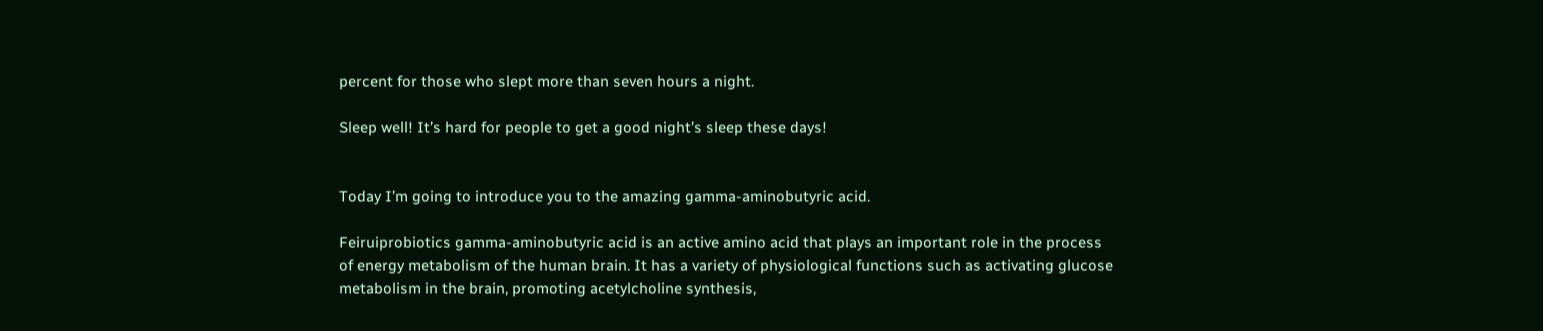percent for those who slept more than seven hours a night.

Sleep well! It’s hard for people to get a good night’s sleep these days!


Today I’m going to introduce you to the amazing gamma-aminobutyric acid.

Feiruiprobiotics gamma-aminobutyric acid is an active amino acid that plays an important role in the process of energy metabolism of the human brain. It has a variety of physiological functions such as activating glucose metabolism in the brain, promoting acetylcholine synthesis,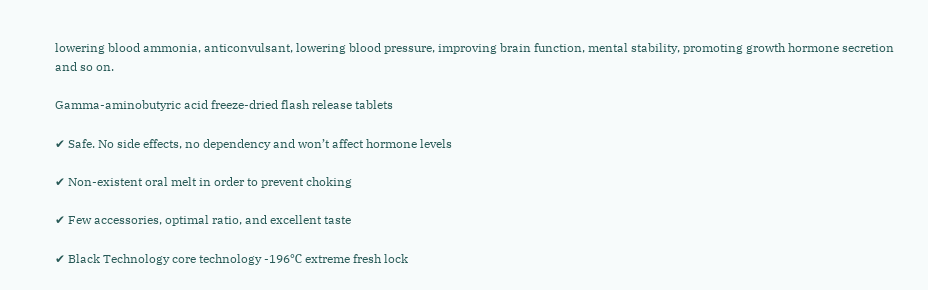lowering blood ammonia, anticonvulsant, lowering blood pressure, improving brain function, mental stability, promoting growth hormone secretion and so on.

Gamma-aminobutyric acid freeze-dried flash release tablets

✔ Safe. No side effects, no dependency and won’t affect hormone levels

✔ Non-existent oral melt in order to prevent choking

✔ Few accessories, optimal ratio, and excellent taste

✔ Black Technology core technology -196℃ extreme fresh lock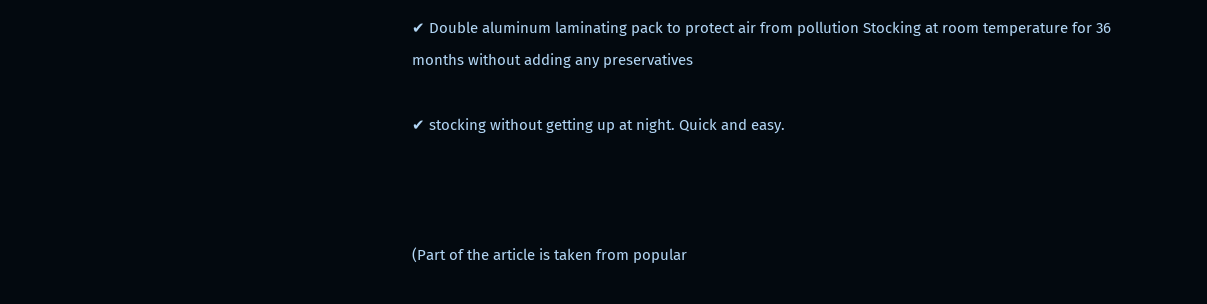✔ Double aluminum laminating pack to protect air from pollution Stocking at room temperature for 36 months without adding any preservatives

✔ stocking without getting up at night. Quick and easy.



(Part of the article is taken from popular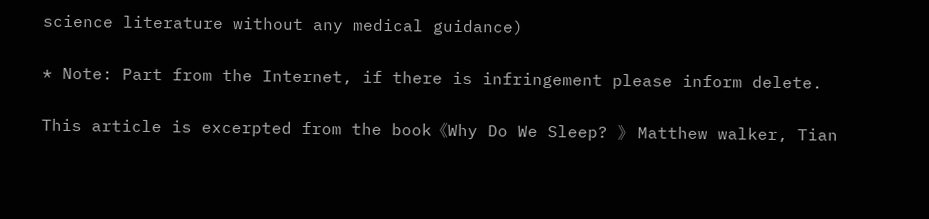science literature without any medical guidance)

* Note: Part from the Internet, if there is infringement please inform delete.

This article is excerpted from the book《Why Do We Sleep? 》 Matthew walker, Tian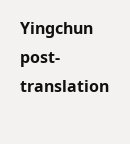Yingchun post-translation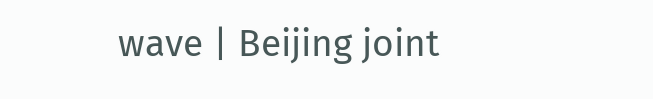wave | Beijing joint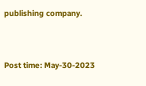publishing company.


Post time: May-30-2023